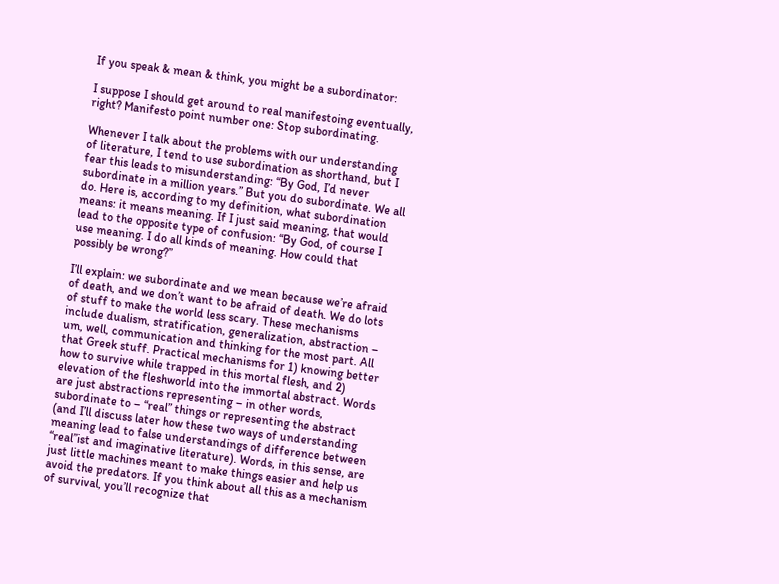If you speak & mean & think, you might be a subordinator:

I suppose I should get around to real manifestoing eventually, right? Manifesto point number one: Stop subordinating.

Whenever I talk about the problems with our understanding of literature, I tend to use subordination as shorthand, but I fear this leads to misunderstanding: “By God, I’d never subordinate in a million years.” But you do subordinate. We all do. Here is, according to my definition, what subordination means: it means meaning. If I just said meaning, that would lead to the opposite type of confusion: “By God, of course I use meaning. I do all kinds of meaning. How could that possibly be wrong?”

I’ll explain: we subordinate and we mean because we’re afraid of death, and we don’t want to be afraid of death. We do lots of stuff to make the world less scary. These mechanisms include dualism, stratification, generalization, abstraction – um, well, communication and thinking for the most part. All that Greek stuff. Practical mechanisms for 1) knowing better how to survive while trapped in this mortal flesh, and 2) elevation of the fleshworld into the immortal abstract. Words are just abstractions representing – in other words, subordinate to – “real” things or representing the abstract (and I’ll discuss later how these two ways of understanding meaning lead to false understandings of difference between “real”ist and imaginative literature). Words, in this sense, are just little machines meant to make things easier and help us avoid the predators. If you think about all this as a mechanism of survival, you’ll recognize that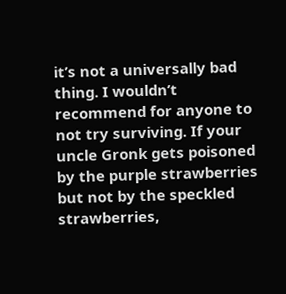it’s not a universally bad thing. I wouldn’t recommend for anyone to not try surviving. If your uncle Gronk gets poisoned by the purple strawberries but not by the speckled strawberries,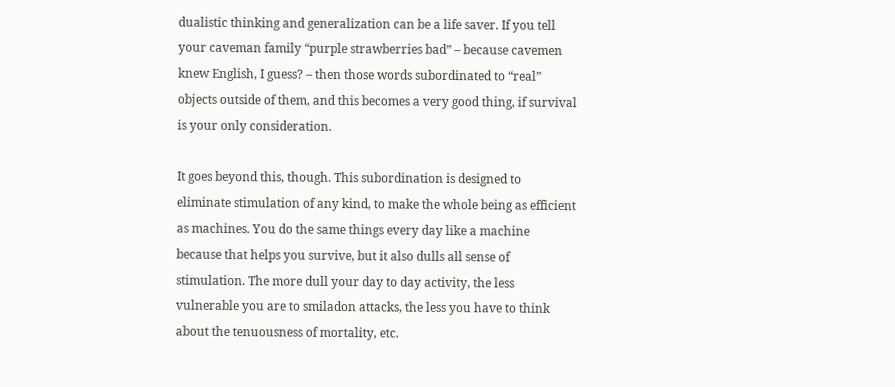dualistic thinking and generalization can be a life saver. If you tell your caveman family “purple strawberries bad” – because cavemen knew English, I guess? – then those words subordinated to “real” objects outside of them, and this becomes a very good thing, if survival is your only consideration.

It goes beyond this, though. This subordination is designed to eliminate stimulation of any kind, to make the whole being as efficient as machines. You do the same things every day like a machine because that helps you survive, but it also dulls all sense of stimulation. The more dull your day to day activity, the less vulnerable you are to smiladon attacks, the less you have to think about the tenuousness of mortality, etc.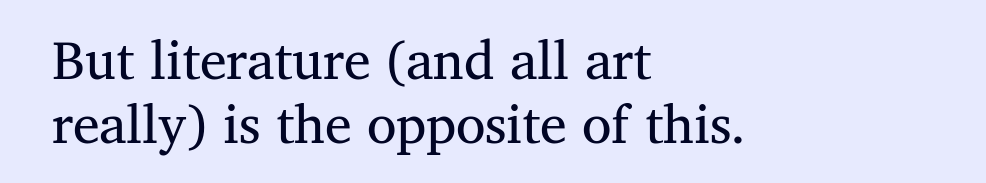But literature (and all art really) is the opposite of this.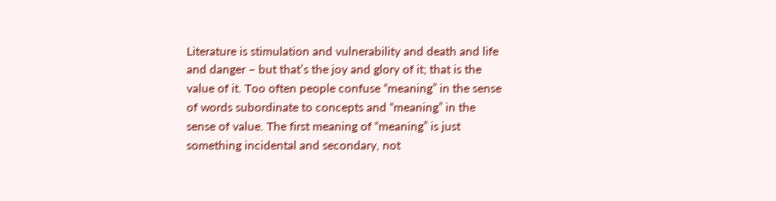Literature is stimulation and vulnerability and death and life and danger – but that’s the joy and glory of it; that is the value of it. Too often people confuse “meaning” in the sense of words subordinate to concepts and “meaning” in the sense of value. The first meaning of “meaning” is just something incidental and secondary, not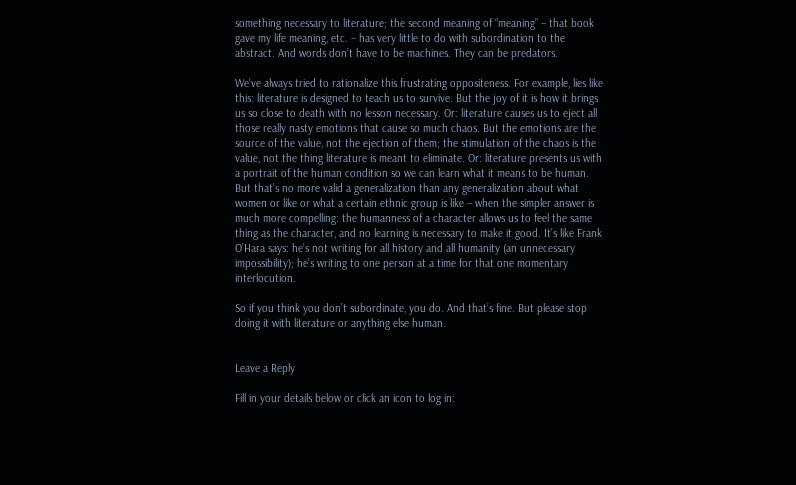something necessary to literature; the second meaning of “meaning” – that book gave my life meaning, etc. – has very little to do with subordination to the abstract. And words don’t have to be machines. They can be predators.

We’ve always tried to rationalize this frustrating oppositeness. For example, lies like this: literature is designed to teach us to survive. But the joy of it is how it brings us so close to death with no lesson necessary. Or: literature causes us to eject all those really nasty emotions that cause so much chaos. But the emotions are the source of the value, not the ejection of them; the stimulation of the chaos is the value, not the thing literature is meant to eliminate. Or: literature presents us with a portrait of the human condition so we can learn what it means to be human. But that’s no more valid a generalization than any generalization about what women or like or what a certain ethnic group is like – when the simpler answer is much more compelling: the humanness of a character allows us to feel the same thing as the character, and no learning is necessary to make it good. It’s like Frank O’Hara says: he’s not writing for all history and all humanity (an unnecessary impossibility); he’s writing to one person at a time for that one momentary interlocution.

So if you think you don’t subordinate, you do. And that’s fine. But please stop doing it with literature or anything else human.


Leave a Reply

Fill in your details below or click an icon to log in: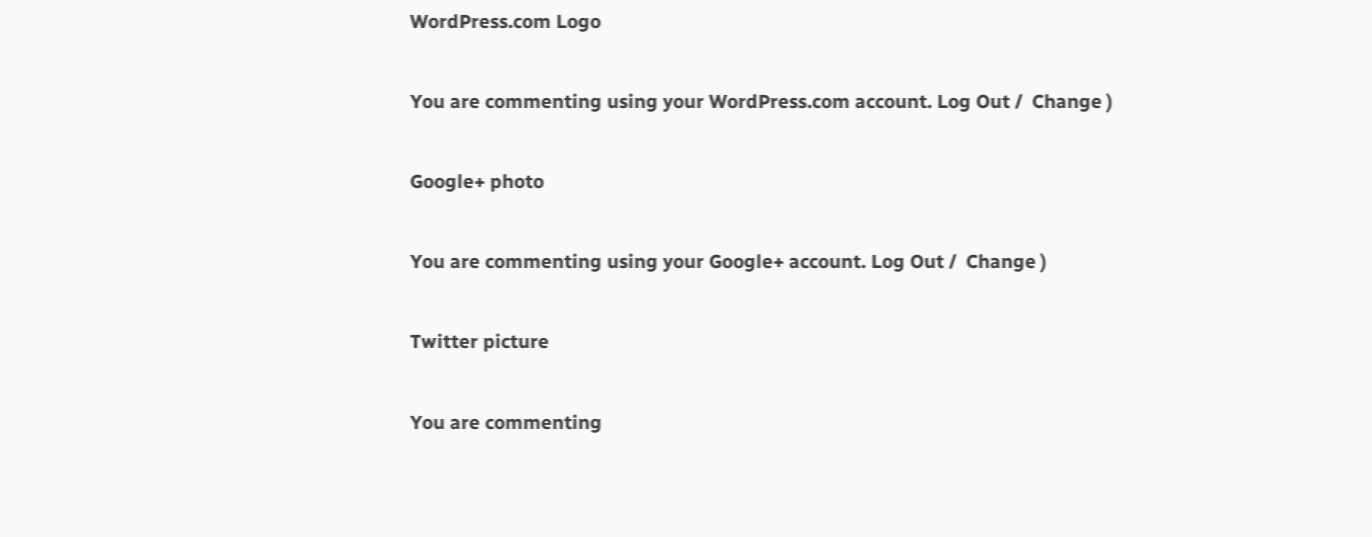WordPress.com Logo

You are commenting using your WordPress.com account. Log Out /  Change )

Google+ photo

You are commenting using your Google+ account. Log Out /  Change )

Twitter picture

You are commenting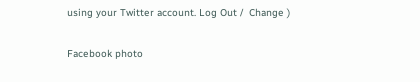using your Twitter account. Log Out /  Change )

Facebook photo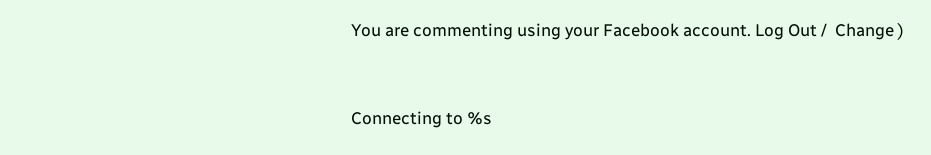You are commenting using your Facebook account. Log Out /  Change )


Connecting to %s